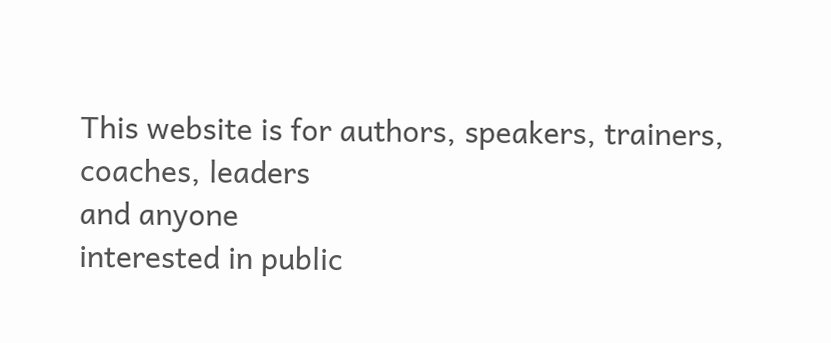This website is for authors, speakers, trainers, coaches, leaders
and anyone
interested in public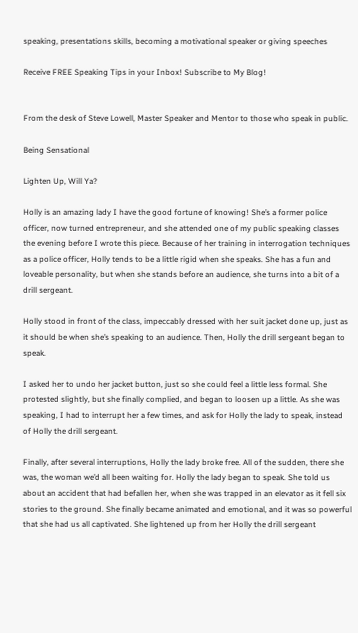speaking, presentations skills, becoming a motivational speaker or giving speeches

Receive FREE Speaking Tips in your Inbox! Subscribe to My Blog!


From the desk of Steve Lowell, Master Speaker and Mentor to those who speak in public.

Being Sensational

Lighten Up, Will Ya?

Holly is an amazing lady I have the good fortune of knowing! She’s a former police officer, now turned entrepreneur, and she attended one of my public speaking classes the evening before I wrote this piece. Because of her training in interrogation techniques as a police officer, Holly tends to be a little rigid when she speaks. She has a fun and loveable personality, but when she stands before an audience, she turns into a bit of a drill sergeant.

Holly stood in front of the class, impeccably dressed with her suit jacket done up, just as it should be when she’s speaking to an audience. Then, Holly the drill sergeant began to speak.

I asked her to undo her jacket button, just so she could feel a little less formal. She protested slightly, but she finally complied, and began to loosen up a little. As she was speaking, I had to interrupt her a few times, and ask for Holly the lady to speak, instead of Holly the drill sergeant.

Finally, after several interruptions, Holly the lady broke free. All of the sudden, there she was, the woman we’d all been waiting for. Holly the lady began to speak. She told us about an accident that had befallen her, when she was trapped in an elevator as it fell six stories to the ground. She finally became animated and emotional, and it was so powerful that she had us all captivated. She lightened up from her Holly the drill sergeant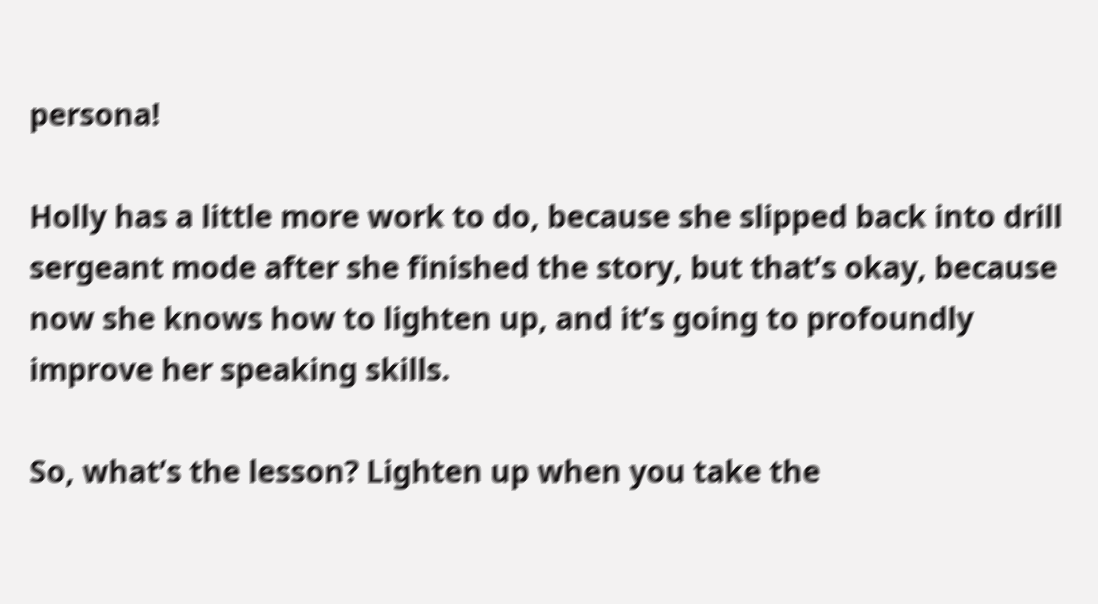persona!

Holly has a little more work to do, because she slipped back into drill sergeant mode after she finished the story, but that’s okay, because now she knows how to lighten up, and it’s going to profoundly improve her speaking skills.

So, what’s the lesson? Lighten up when you take the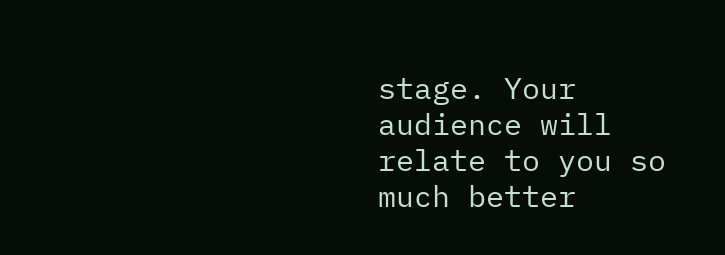stage. Your audience will relate to you so much better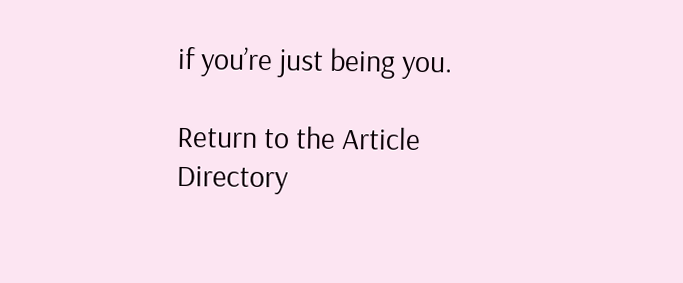if you’re just being you.

Return to the Article Directory